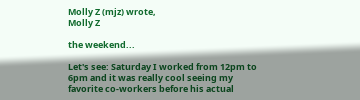Molly Z (mjz) wrote,
Molly Z

the weekend...

Let's see: Saturday I worked from 12pm to 6pm and it was really cool seeing my favorite co-workers before his actual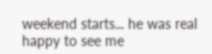weekend starts... he was real happy to see me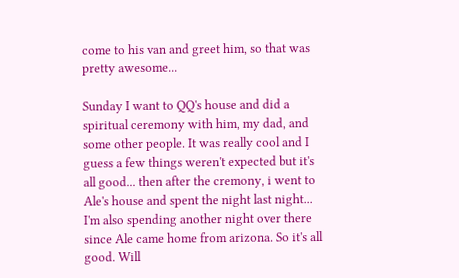come to his van and greet him, so that was pretty awesome...

Sunday I want to QQ's house and did a spiritual ceremony with him, my dad, and some other people. It was really cool and I guess a few things weren't expected but it's all good... then after the cremony, i went to Ale's house and spent the night last night... I'm also spending another night over there since Ale came home from arizona. So it's all good. Will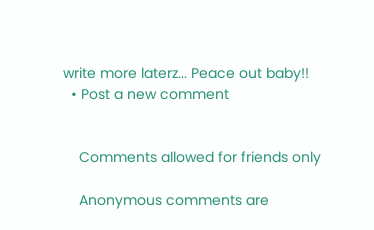write more laterz... Peace out baby!!
  • Post a new comment


    Comments allowed for friends only

    Anonymous comments are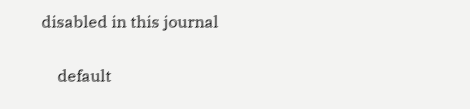disabled in this journal

    default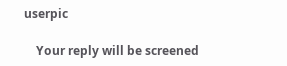userpic

    Your reply will be screened